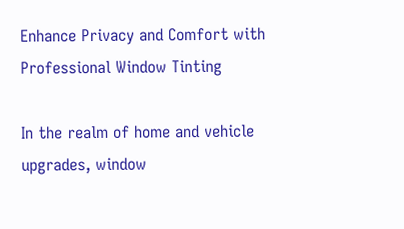Enhance Privacy and Comfort with Professional Window Tinting

In the realm of home and vehicle upgrades, window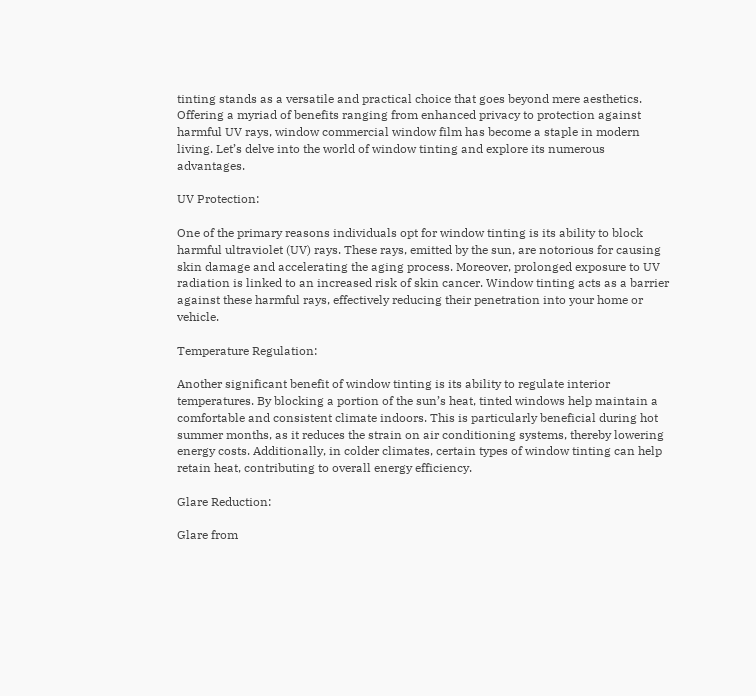tinting stands as a versatile and practical choice that goes beyond mere aesthetics. Offering a myriad of benefits ranging from enhanced privacy to protection against harmful UV rays, window commercial window film has become a staple in modern living. Let’s delve into the world of window tinting and explore its numerous advantages.

UV Protection:

One of the primary reasons individuals opt for window tinting is its ability to block harmful ultraviolet (UV) rays. These rays, emitted by the sun, are notorious for causing skin damage and accelerating the aging process. Moreover, prolonged exposure to UV radiation is linked to an increased risk of skin cancer. Window tinting acts as a barrier against these harmful rays, effectively reducing their penetration into your home or vehicle.

Temperature Regulation:

Another significant benefit of window tinting is its ability to regulate interior temperatures. By blocking a portion of the sun’s heat, tinted windows help maintain a comfortable and consistent climate indoors. This is particularly beneficial during hot summer months, as it reduces the strain on air conditioning systems, thereby lowering energy costs. Additionally, in colder climates, certain types of window tinting can help retain heat, contributing to overall energy efficiency.

Glare Reduction:

Glare from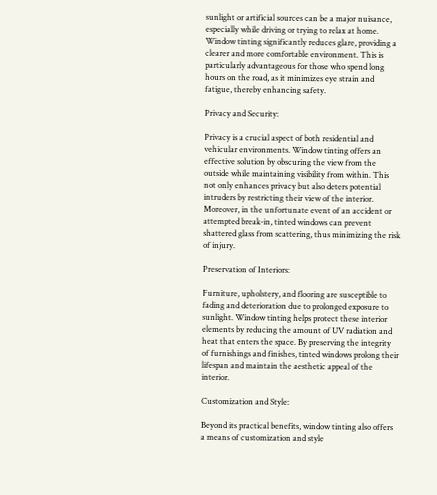sunlight or artificial sources can be a major nuisance, especially while driving or trying to relax at home. Window tinting significantly reduces glare, providing a clearer and more comfortable environment. This is particularly advantageous for those who spend long hours on the road, as it minimizes eye strain and fatigue, thereby enhancing safety.

Privacy and Security:

Privacy is a crucial aspect of both residential and vehicular environments. Window tinting offers an effective solution by obscuring the view from the outside while maintaining visibility from within. This not only enhances privacy but also deters potential intruders by restricting their view of the interior. Moreover, in the unfortunate event of an accident or attempted break-in, tinted windows can prevent shattered glass from scattering, thus minimizing the risk of injury.

Preservation of Interiors:

Furniture, upholstery, and flooring are susceptible to fading and deterioration due to prolonged exposure to sunlight. Window tinting helps protect these interior elements by reducing the amount of UV radiation and heat that enters the space. By preserving the integrity of furnishings and finishes, tinted windows prolong their lifespan and maintain the aesthetic appeal of the interior.

Customization and Style:

Beyond its practical benefits, window tinting also offers a means of customization and style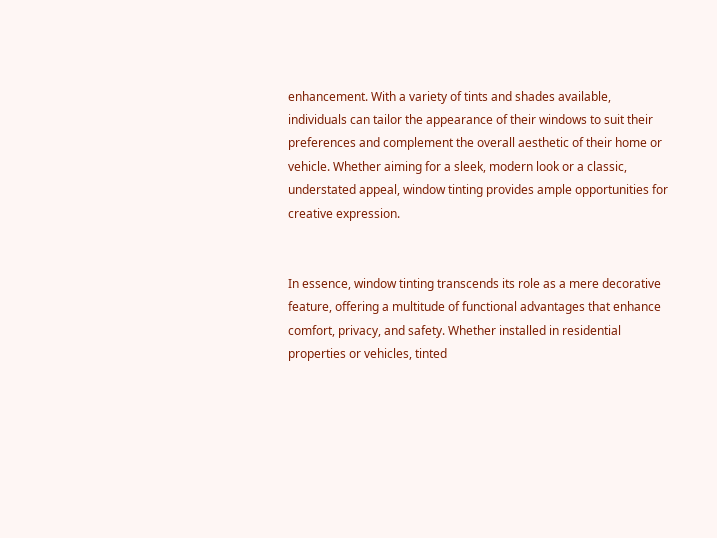enhancement. With a variety of tints and shades available, individuals can tailor the appearance of their windows to suit their preferences and complement the overall aesthetic of their home or vehicle. Whether aiming for a sleek, modern look or a classic, understated appeal, window tinting provides ample opportunities for creative expression.


In essence, window tinting transcends its role as a mere decorative feature, offering a multitude of functional advantages that enhance comfort, privacy, and safety. Whether installed in residential properties or vehicles, tinted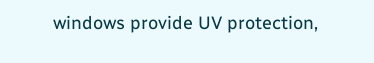windows provide UV protection,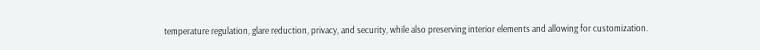temperature regulation, glare reduction, privacy, and security, while also preserving interior elements and allowing for customization.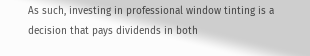As such, investing in professional window tinting is a decision that pays dividends in both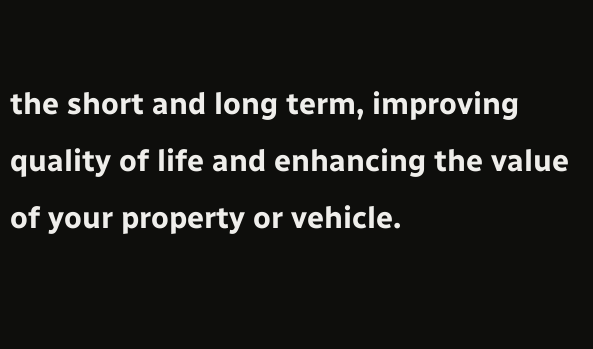the short and long term, improving quality of life and enhancing the value of your property or vehicle.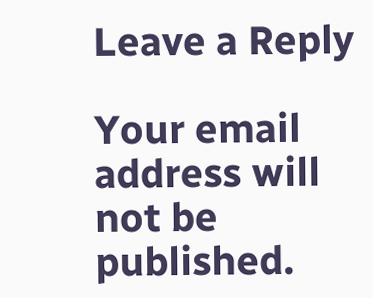Leave a Reply

Your email address will not be published.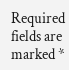Required fields are marked *